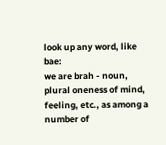look up any word, like bae:
we are brah - noun, plural oneness of mind, feeling, etc., as among a number of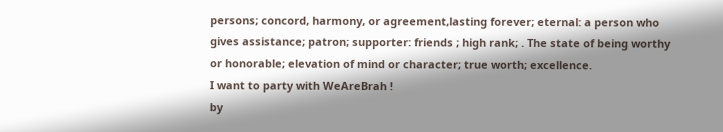persons; concord, harmony, or agreement,lasting forever; eternal: a person who gives assistance; patron; supporter: friends ; high rank; . The state of being worthy or honorable; elevation of mind or character; true worth; excellence.
I want to party with WeAreBrah !
by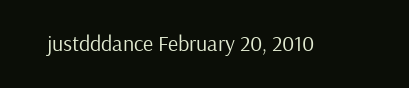justdddance February 20, 2010